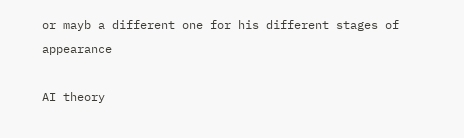or mayb a different one for his different stages of appearance

AI theory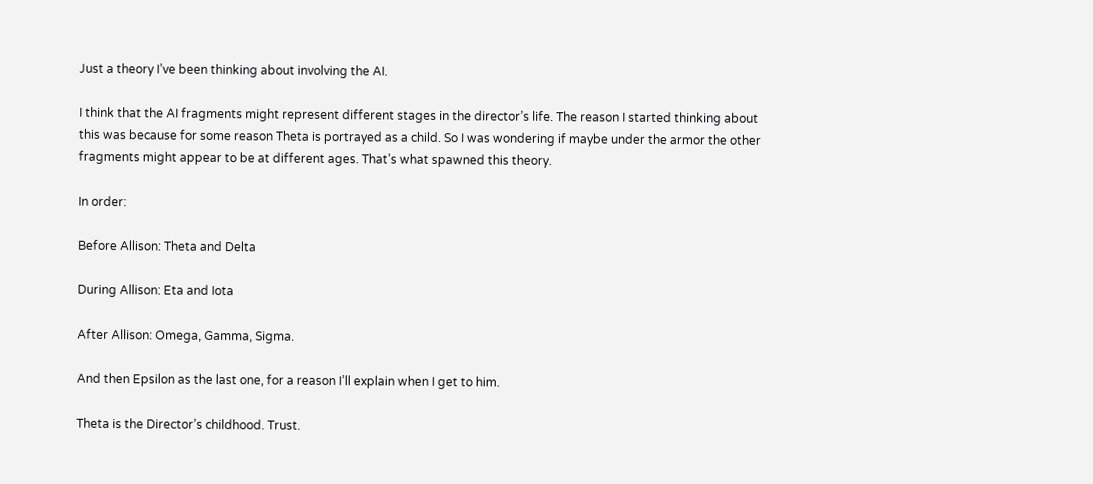Just a theory I’ve been thinking about involving the AI.

I think that the AI fragments might represent different stages in the director’s life. The reason I started thinking about this was because for some reason Theta is portrayed as a child. So I was wondering if maybe under the armor the other fragments might appear to be at different ages. That’s what spawned this theory.

In order:

Before Allison: Theta and Delta

During Allison: Eta and Iota

After Allison: Omega, Gamma, Sigma.

And then Epsilon as the last one, for a reason I’ll explain when I get to him.

Theta is the Director’s childhood. Trust.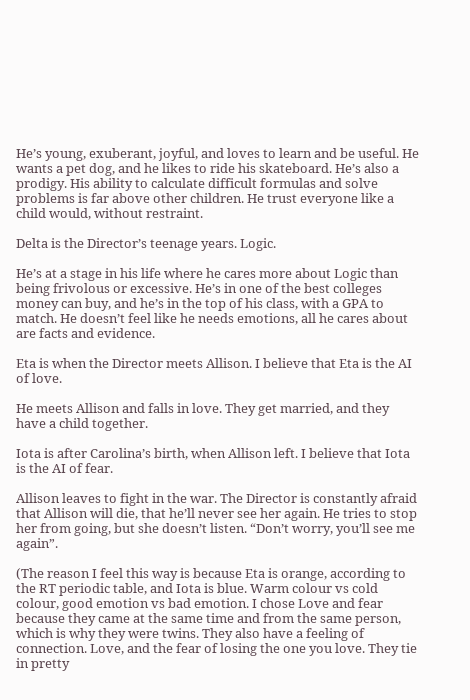He’s young, exuberant, joyful, and loves to learn and be useful. He wants a pet dog, and he likes to ride his skateboard. He’s also a prodigy. His ability to calculate difficult formulas and solve problems is far above other children. He trust everyone like a child would, without restraint.

Delta is the Director’s teenage years. Logic.

He’s at a stage in his life where he cares more about Logic than being frivolous or excessive. He’s in one of the best colleges money can buy, and he’s in the top of his class, with a GPA to match. He doesn’t feel like he needs emotions, all he cares about are facts and evidence.

Eta is when the Director meets Allison. I believe that Eta is the AI of love.

He meets Allison and falls in love. They get married, and they have a child together.

Iota is after Carolina’s birth, when Allison left. I believe that Iota is the AI of fear.

Allison leaves to fight in the war. The Director is constantly afraid that Allison will die, that he’ll never see her again. He tries to stop her from going, but she doesn’t listen. “Don’t worry, you’ll see me again”.

(The reason I feel this way is because Eta is orange, according to the RT periodic table, and Iota is blue. Warm colour vs cold colour, good emotion vs bad emotion. I chose Love and fear because they came at the same time and from the same person, which is why they were twins. They also have a feeling of connection. Love, and the fear of losing the one you love. They tie in pretty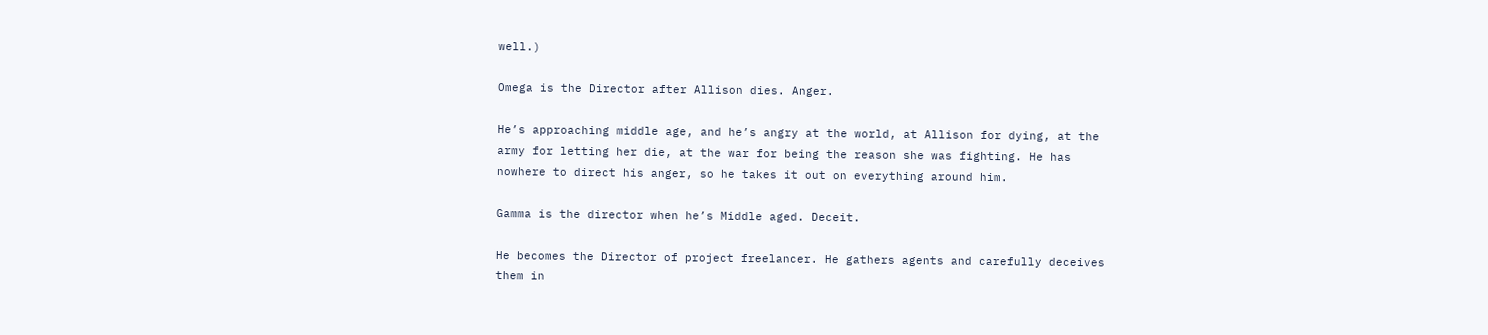well.)

Omega is the Director after Allison dies. Anger.

He’s approaching middle age, and he’s angry at the world, at Allison for dying, at the army for letting her die, at the war for being the reason she was fighting. He has nowhere to direct his anger, so he takes it out on everything around him.

Gamma is the director when he’s Middle aged. Deceit.

He becomes the Director of project freelancer. He gathers agents and carefully deceives them in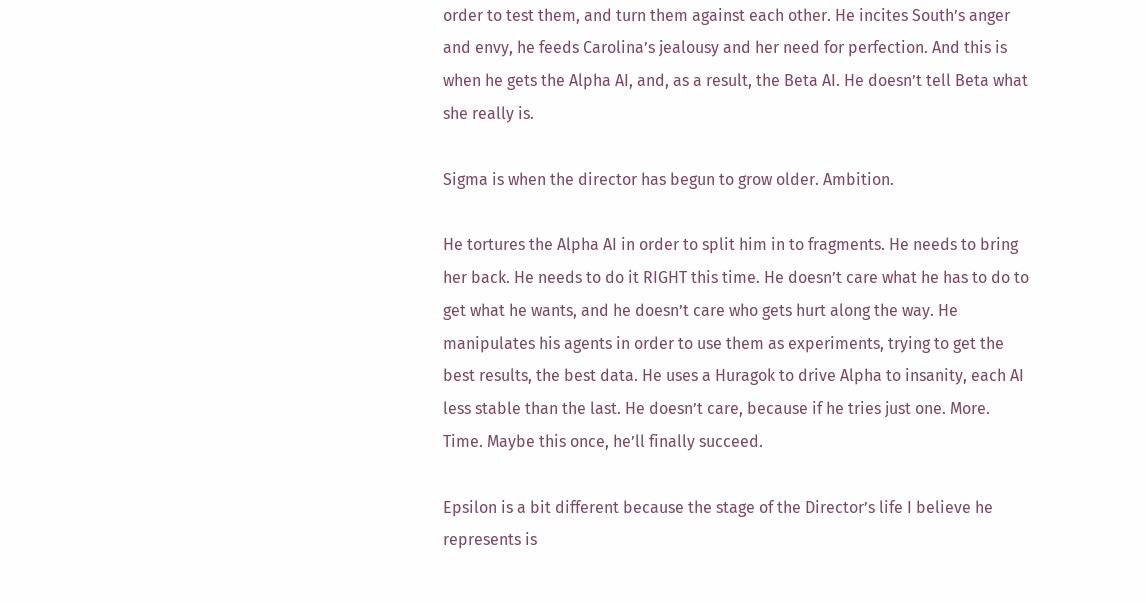order to test them, and turn them against each other. He incites South’s anger and envy, he feeds Carolina’s jealousy and her need for perfection. And this is when he gets the Alpha AI, and, as a result, the Beta AI. He doesn’t tell Beta what she really is.

Sigma is when the director has begun to grow older. Ambition.

He tortures the Alpha AI in order to split him in to fragments. He needs to bring her back. He needs to do it RIGHT this time. He doesn’t care what he has to do to get what he wants, and he doesn’t care who gets hurt along the way. He manipulates his agents in order to use them as experiments, trying to get the best results, the best data. He uses a Huragok to drive Alpha to insanity, each AI less stable than the last. He doesn’t care, because if he tries just one. More. Time. Maybe this once, he’ll finally succeed.

Epsilon is a bit different because the stage of the Director’s life I believe he represents is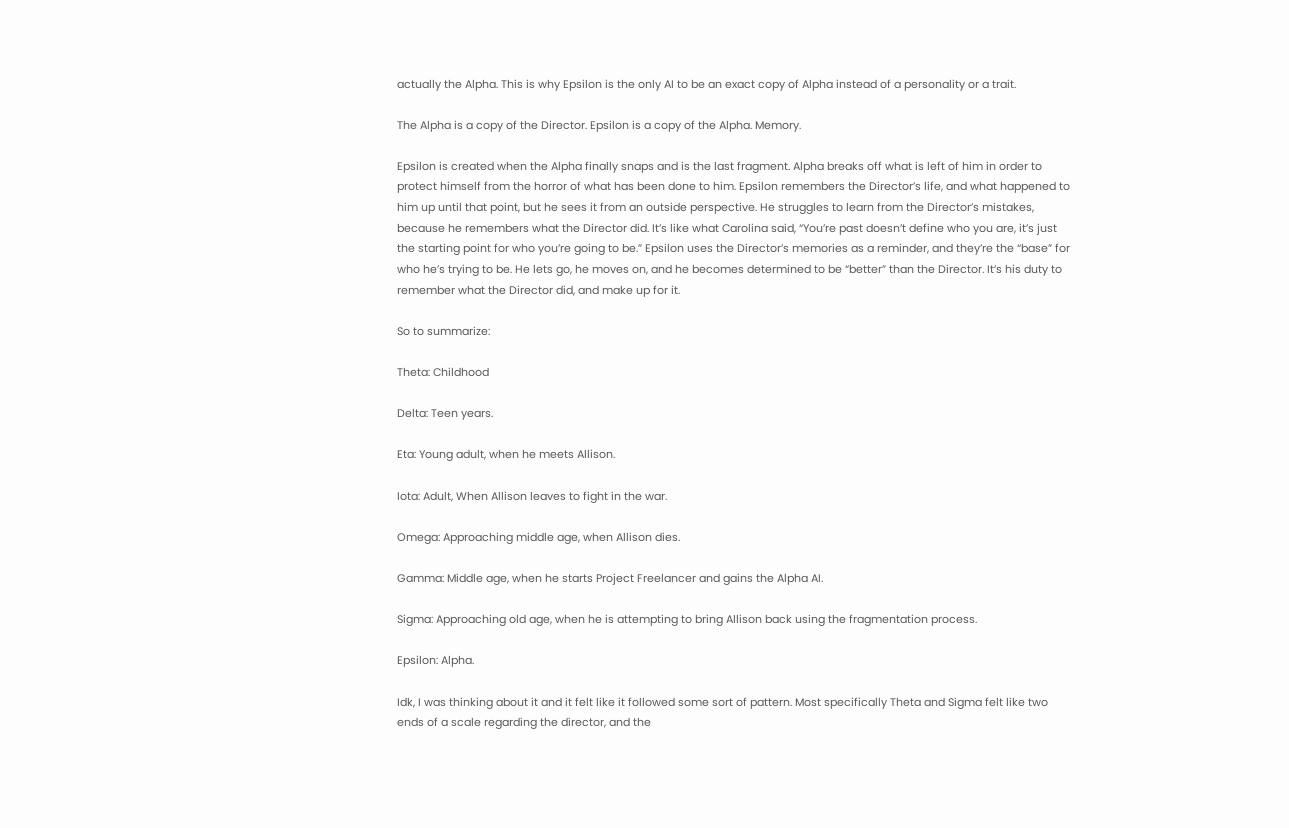actually the Alpha. This is why Epsilon is the only AI to be an exact copy of Alpha instead of a personality or a trait.

The Alpha is a copy of the Director. Epsilon is a copy of the Alpha. Memory.

Epsilon is created when the Alpha finally snaps and is the last fragment. Alpha breaks off what is left of him in order to protect himself from the horror of what has been done to him. Epsilon remembers the Director’s life, and what happened to him up until that point, but he sees it from an outside perspective. He struggles to learn from the Director’s mistakes, because he remembers what the Director did. It’s like what Carolina said, “You’re past doesn’t define who you are, it’s just the starting point for who you’re going to be.” Epsilon uses the Director’s memories as a reminder, and they’re the “base” for who he’s trying to be. He lets go, he moves on, and he becomes determined to be “better” than the Director. It’s his duty to remember what the Director did, and make up for it.

So to summarize:

Theta: Childhood

Delta: Teen years.

Eta: Young adult, when he meets Allison.

Iota: Adult, When Allison leaves to fight in the war.

Omega: Approaching middle age, when Allison dies.

Gamma: Middle age, when he starts Project Freelancer and gains the Alpha AI.

Sigma: Approaching old age, when he is attempting to bring Allison back using the fragmentation process.

Epsilon: Alpha.

Idk, I was thinking about it and it felt like it followed some sort of pattern. Most specifically Theta and Sigma felt like two ends of a scale regarding the director, and the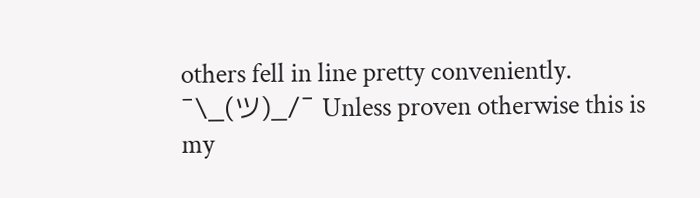others fell in line pretty conveniently.  ¯\_(ツ)_/¯ Unless proven otherwise this is my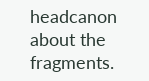headcanon about the fragments.